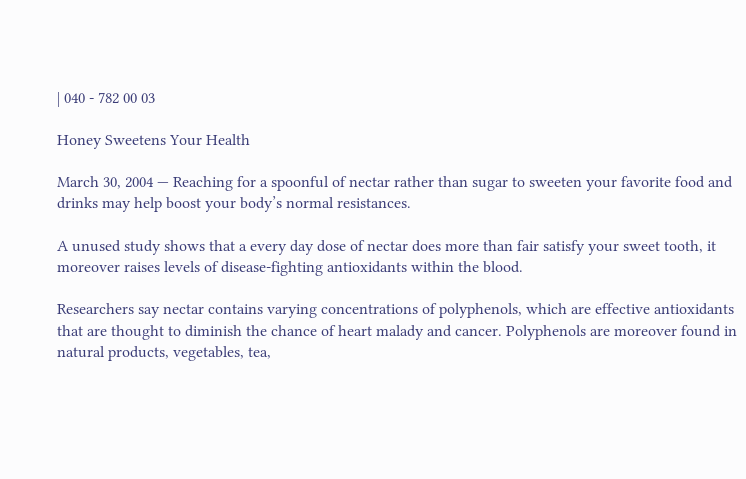| 040 - 782 00 03

Honey Sweetens Your Health

March 30, 2004 — Reaching for a spoonful of nectar rather than sugar to sweeten your favorite food and drinks may help boost your body’s normal resistances.

A unused study shows that a every day dose of nectar does more than fair satisfy your sweet tooth, it moreover raises levels of disease-fighting antioxidants within the blood.

Researchers say nectar contains varying concentrations of polyphenols, which are effective antioxidants that are thought to diminish the chance of heart malady and cancer. Polyphenols are moreover found in natural products, vegetables, tea,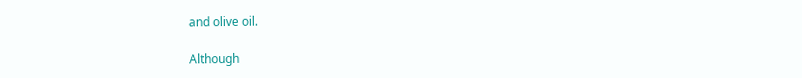and olive oil.

Although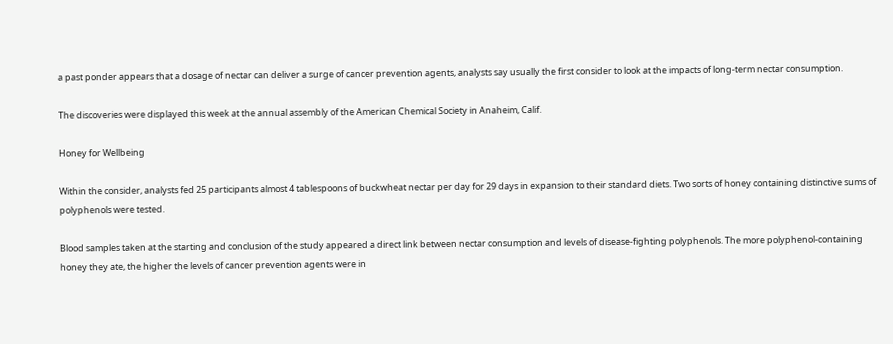a past ponder appears that a dosage of nectar can deliver a surge of cancer prevention agents, analysts say usually the first consider to look at the impacts of long-term nectar consumption.

The discoveries were displayed this week at the annual assembly of the American Chemical Society in Anaheim, Calif.

Honey for Wellbeing

Within the consider, analysts fed 25 participants almost 4 tablespoons of buckwheat nectar per day for 29 days in expansion to their standard diets. Two sorts of honey containing distinctive sums of polyphenols were tested.

Blood samples taken at the starting and conclusion of the study appeared a direct link between nectar consumption and levels of disease-fighting polyphenols. The more polyphenol-containing honey they ate, the higher the levels of cancer prevention agents were in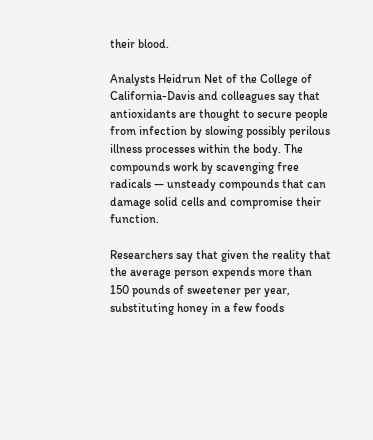their blood.

Analysts Heidrun Net of the College of California-Davis and colleagues say that antioxidants are thought to secure people from infection by slowing possibly perilous illness processes within the body. The compounds work by scavenging free radicals — unsteady compounds that can damage solid cells and compromise their function.

Researchers say that given the reality that the average person expends more than 150 pounds of sweetener per year, substituting honey in a few foods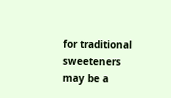for traditional sweeteners may be a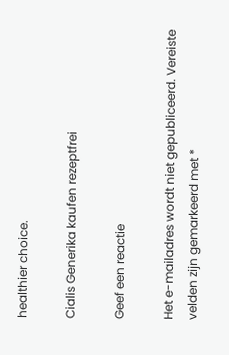healthier choice.

Cialis Generika kaufen rezeptfrei

Geef een reactie

Het e-mailadres wordt niet gepubliceerd. Vereiste velden zijn gemarkeerd met *